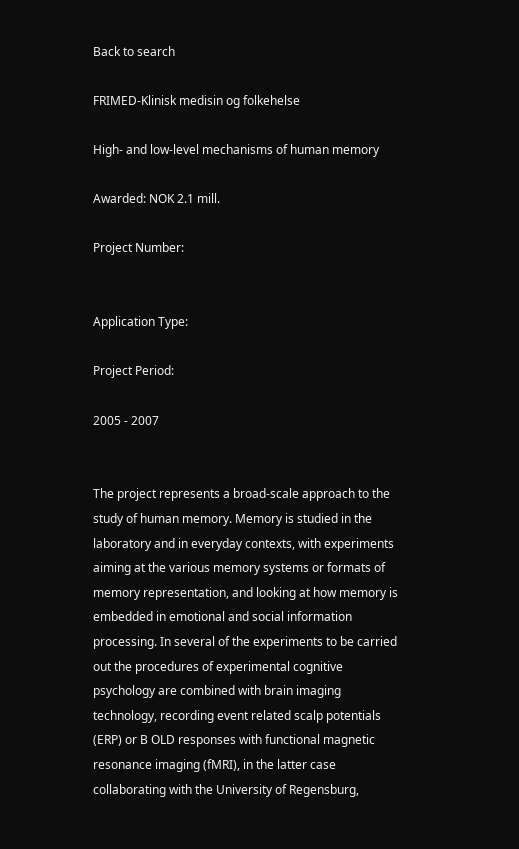Back to search

FRIMED-Klinisk medisin og folkehelse

High- and low-level mechanisms of human memory

Awarded: NOK 2.1 mill.

Project Number:


Application Type:

Project Period:

2005 - 2007


The project represents a broad-scale approach to the study of human memory. Memory is studied in the laboratory and in everyday contexts, with experiments aiming at the various memory systems or formats of memory representation, and looking at how memory is embedded in emotional and social information processing. In several of the experiments to be carried out the procedures of experimental cognitive psychology are combined with brain imaging technology, recording event related scalp potentials (ERP) or B OLD responses with functional magnetic resonance imaging (fMRI), in the latter case collaborating with the University of Regensburg,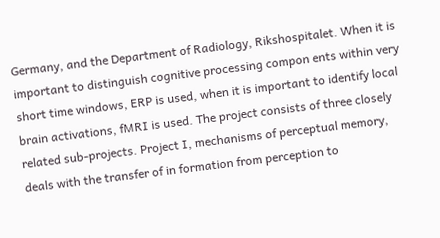Germany, and the Department of Radiology, Rikshospitalet. When it is important to distinguish cognitive processing compon ents within very short time windows, ERP is used, when it is important to identify local brain activations, fMRI is used. The project consists of three closely related sub-projects. Project I, mechanisms of perceptual memory, deals with the transfer of in formation from perception to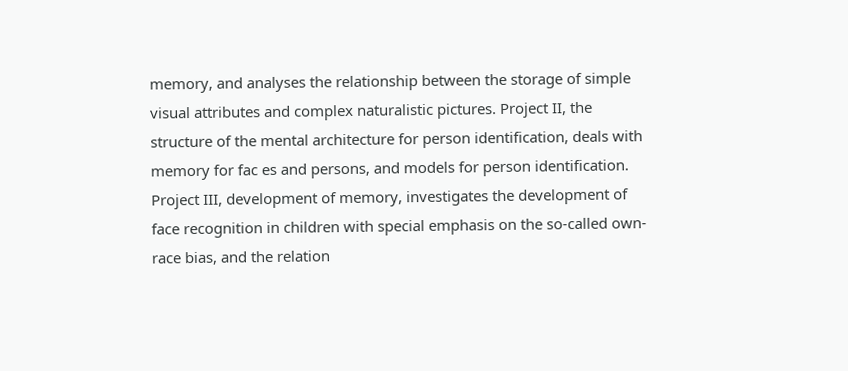memory, and analyses the relationship between the storage of simple visual attributes and complex naturalistic pictures. Project II, the structure of the mental architecture for person identification, deals with memory for fac es and persons, and models for person identification. Project III, development of memory, investigates the development of face recognition in children with special emphasis on the so-called own-race bias, and the relation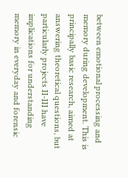between emotional processing and memory during development. This is principally basic research, aimed at answering theoretical questions, but particularly projects II-III have implications for understanding memory in everyday and forensic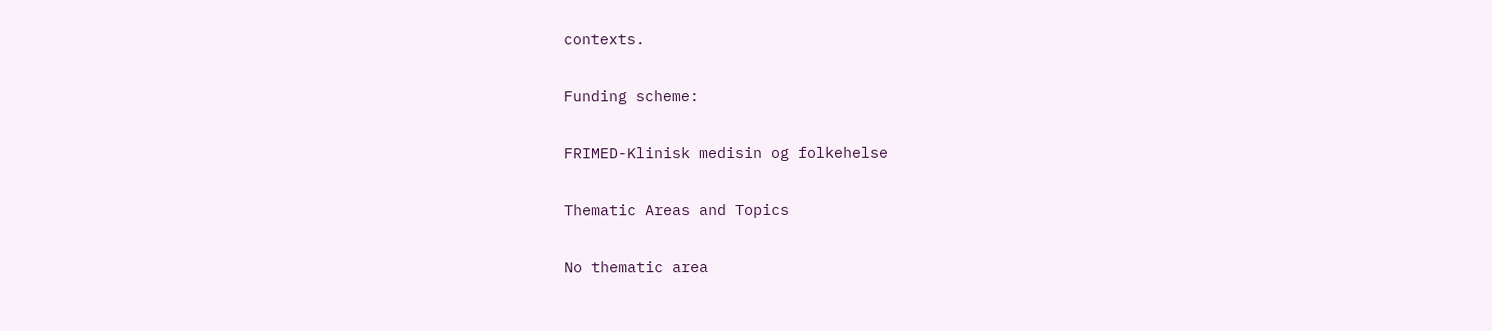contexts.

Funding scheme:

FRIMED-Klinisk medisin og folkehelse

Thematic Areas and Topics

No thematic area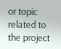or topic related to the project